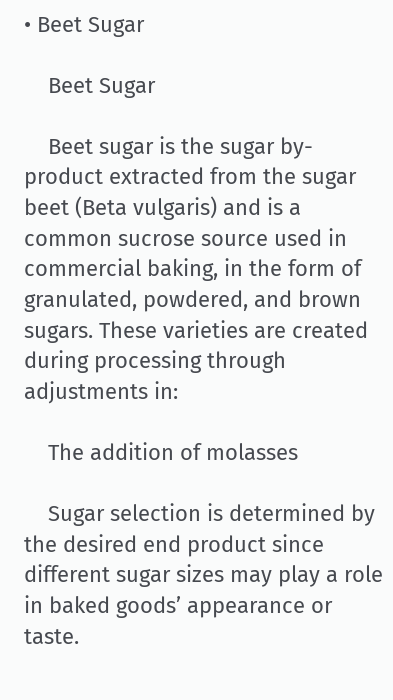• Beet Sugar

    Beet Sugar

    Beet sugar is the sugar by-product extracted from the sugar beet (Beta vulgaris) and is a common sucrose source used in commercial baking, in the form of granulated, powdered, and brown sugars. These varieties are created during processing through adjustments in:

    The addition of molasses

    Sugar selection is determined by the desired end product since different sugar sizes may play a role in baked goods’ appearance or taste.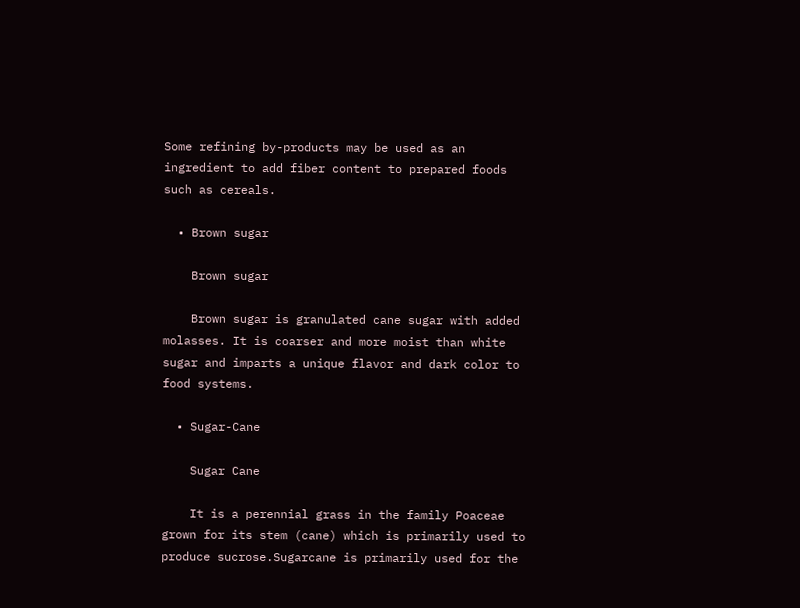Some refining by-products may be used as an ingredient to add fiber content to prepared foods such as cereals.

  • Brown sugar

    Brown sugar

    Brown sugar is granulated cane sugar with added molasses. It is coarser and more moist than white sugar and imparts a unique flavor and dark color to food systems.

  • Sugar-Cane

    Sugar Cane

    It is a perennial grass in the family Poaceae grown for its stem (cane) which is primarily used to produce sucrose.Sugarcane is primarily used for the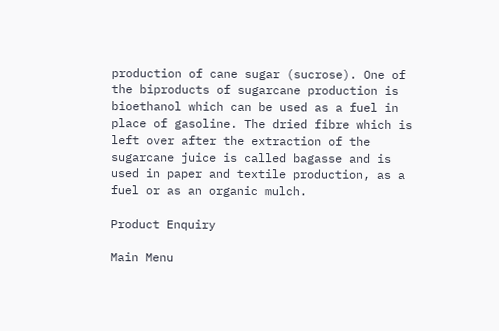production of cane sugar (sucrose). One of the biproducts of sugarcane production is bioethanol which can be used as a fuel in place of gasoline. The dried fibre which is left over after the extraction of the sugarcane juice is called bagasse and is used in paper and textile production, as a fuel or as an organic mulch.

Product Enquiry

Main Menu